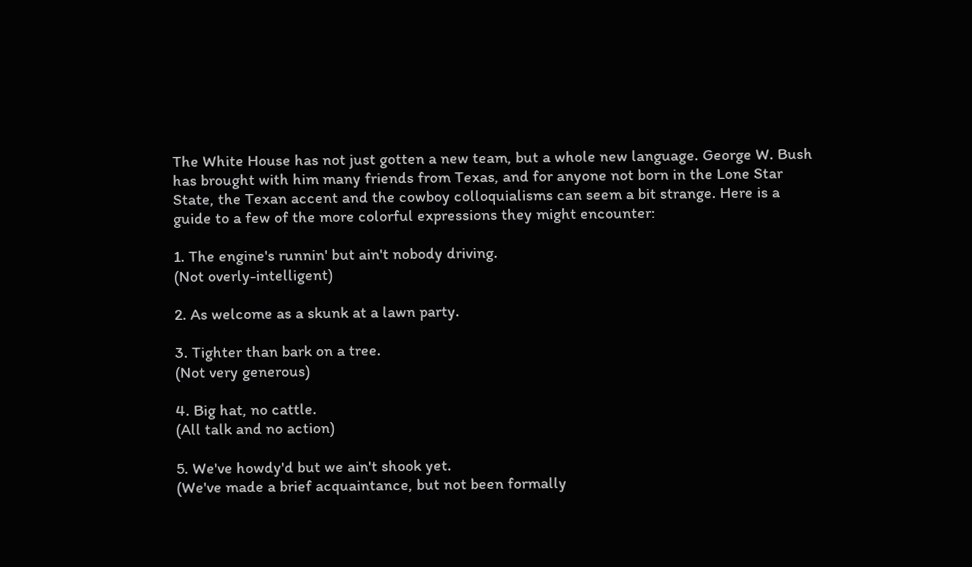The White House has not just gotten a new team, but a whole new language. George W. Bush has brought with him many friends from Texas, and for anyone not born in the Lone Star State, the Texan accent and the cowboy colloquialisms can seem a bit strange. Here is a guide to a few of the more colorful expressions they might encounter:

1. The engine's runnin' but ain't nobody driving.
(Not overly-intelligent)

2. As welcome as a skunk at a lawn party.

3. Tighter than bark on a tree.
(Not very generous)

4. Big hat, no cattle.
(All talk and no action)

5. We've howdy'd but we ain't shook yet.
(We've made a brief acquaintance, but not been formally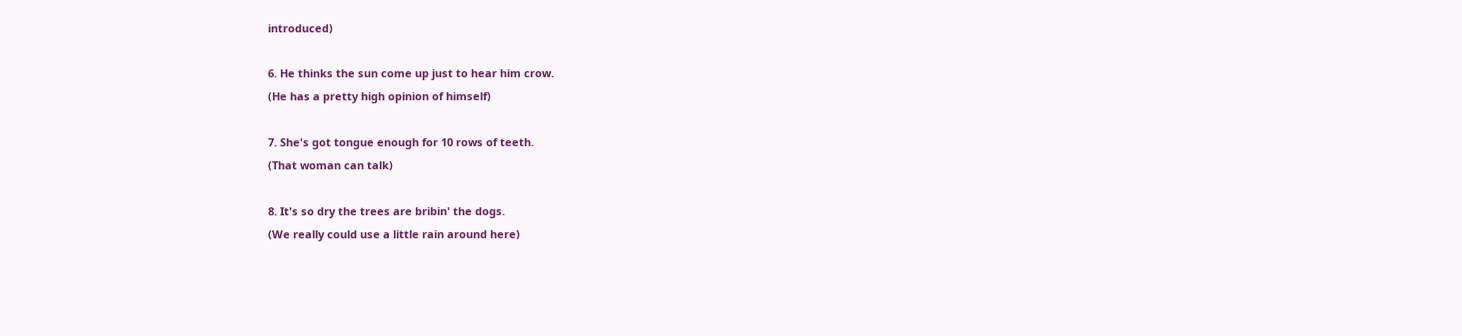introduced)

6. He thinks the sun come up just to hear him crow.
(He has a pretty high opinion of himself)

7. She's got tongue enough for 10 rows of teeth.
(That woman can talk)

8. It's so dry the trees are bribin' the dogs.
(We really could use a little rain around here)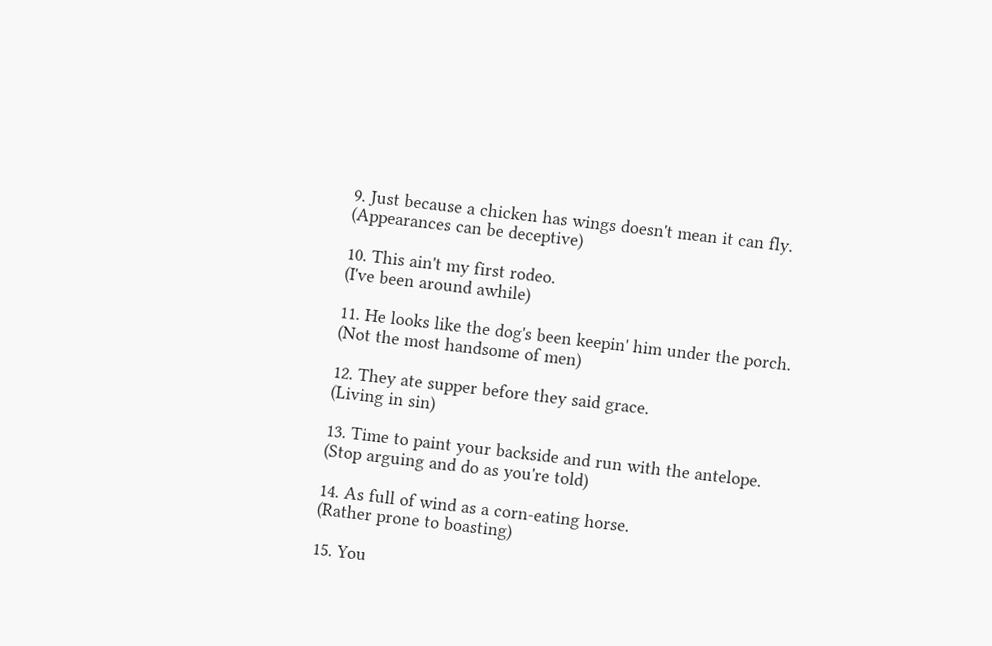9. Just because a chicken has wings doesn't mean it can fly.
(Appearances can be deceptive)

10. This ain't my first rodeo.
(I've been around awhile)

11. He looks like the dog's been keepin' him under the porch.
(Not the most handsome of men)

12. They ate supper before they said grace.
(Living in sin)

13. Time to paint your backside and run with the antelope.
(Stop arguing and do as you're told)

14. As full of wind as a corn-eating horse.
(Rather prone to boasting)

15. You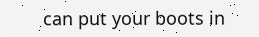can put your boots in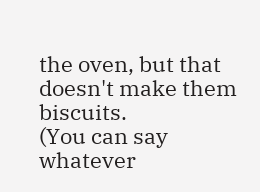the oven, but that doesn't make them biscuits.
(You can say whatever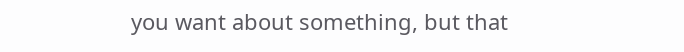you want about something, but that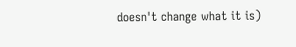doesn't change what it is)